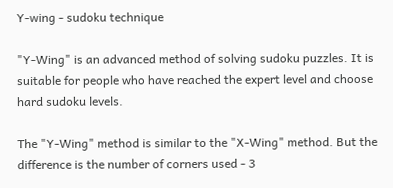Y-wing - sudoku technique

"Y-Wing" is an advanced method of solving sudoku puzzles. It is suitable for people who have reached the expert level and choose hard sudoku levels.

The "Y-Wing" method is similar to the "X-Wing" method. But the difference is the number of corners used - 3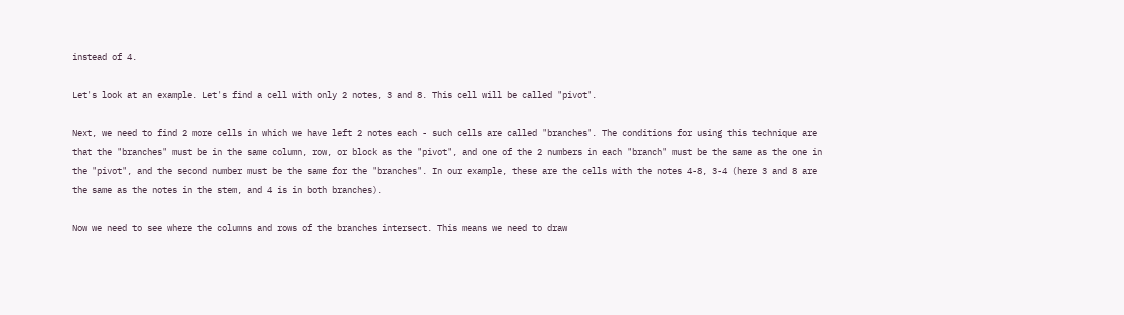instead of 4.

Let's look at an example. Let's find a cell with only 2 notes, 3 and 8. This cell will be called "pivot".

Next, we need to find 2 more cells in which we have left 2 notes each - such cells are called "branches". The conditions for using this technique are that the "branches" must be in the same column, row, or block as the "pivot", and one of the 2 numbers in each "branch" must be the same as the one in the "pivot", and the second number must be the same for the "branches". In our example, these are the cells with the notes 4-8, 3-4 (here 3 and 8 are the same as the notes in the stem, and 4 is in both branches).

Now we need to see where the columns and rows of the branches intersect. This means we need to draw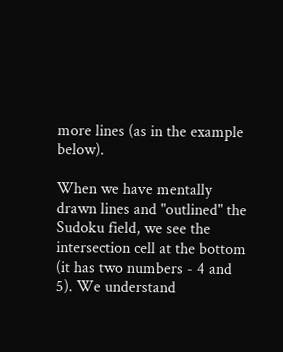more lines (as in the example below).

When we have mentally drawn lines and "outlined" the Sudoku field, we see the intersection cell at the bottom (it has two numbers - 4 and 5). We understand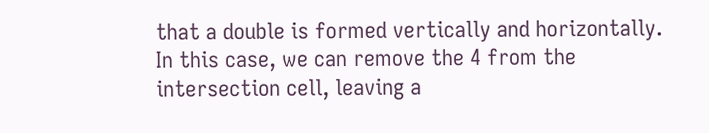that a double is formed vertically and horizontally. In this case, we can remove the 4 from the intersection cell, leaving a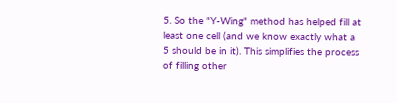5. So the "Y-Wing" method has helped fill at least one cell (and we know exactly what a 5 should be in it). This simplifies the process of filling other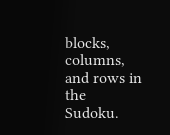blocks, columns, and rows in the Sudoku.